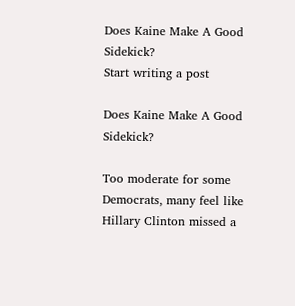Does Kaine Make A Good Sidekick?
Start writing a post

Does Kaine Make A Good Sidekick?

Too moderate for some Democrats, many feel like Hillary Clinton missed a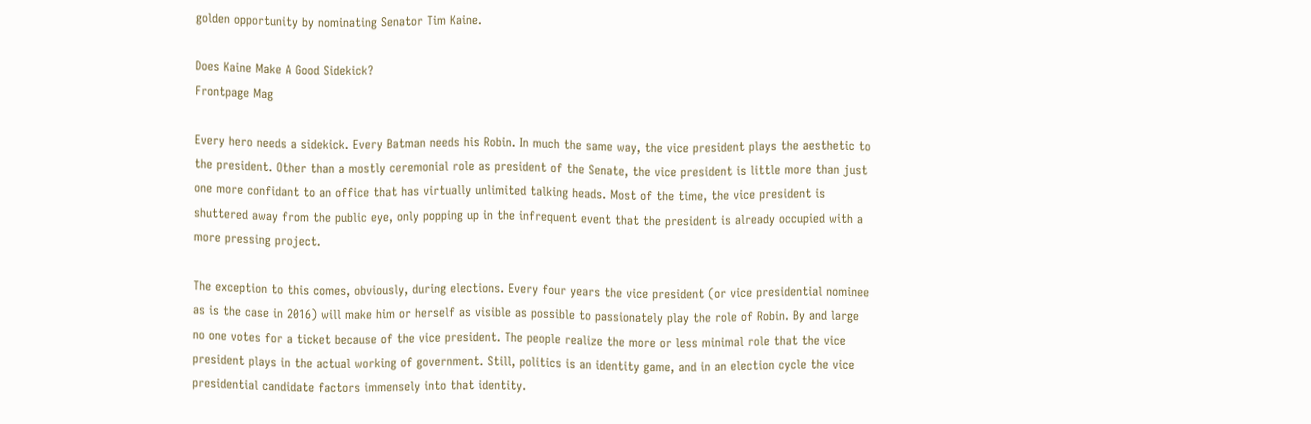golden opportunity by nominating Senator Tim Kaine.

Does Kaine Make A Good Sidekick?
Frontpage Mag

Every hero needs a sidekick. Every Batman needs his Robin. In much the same way, the vice president plays the aesthetic to the president. Other than a mostly ceremonial role as president of the Senate, the vice president is little more than just one more confidant to an office that has virtually unlimited talking heads. Most of the time, the vice president is shuttered away from the public eye, only popping up in the infrequent event that the president is already occupied with a more pressing project.

The exception to this comes, obviously, during elections. Every four years the vice president (or vice presidential nominee as is the case in 2016) will make him or herself as visible as possible to passionately play the role of Robin. By and large no one votes for a ticket because of the vice president. The people realize the more or less minimal role that the vice president plays in the actual working of government. Still, politics is an identity game, and in an election cycle the vice presidential candidate factors immensely into that identity.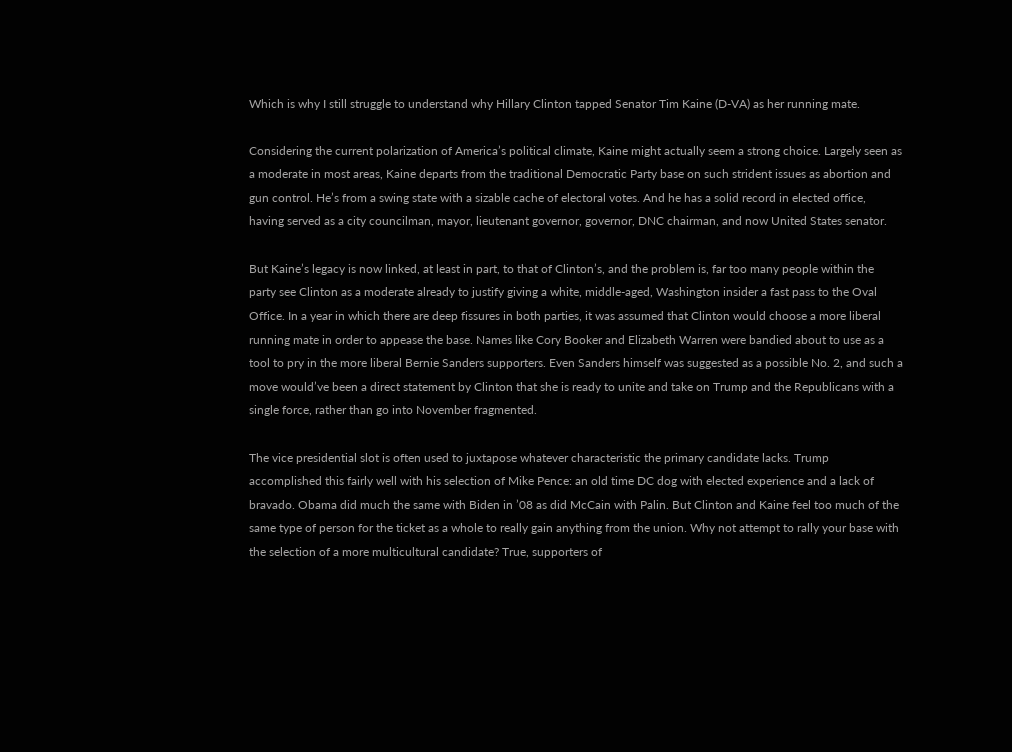Which is why I still struggle to understand why Hillary Clinton tapped Senator Tim Kaine (D-VA) as her running mate.

Considering the current polarization of America’s political climate, Kaine might actually seem a strong choice. Largely seen as a moderate in most areas, Kaine departs from the traditional Democratic Party base on such strident issues as abortion and gun control. He’s from a swing state with a sizable cache of electoral votes. And he has a solid record in elected office, having served as a city councilman, mayor, lieutenant governor, governor, DNC chairman, and now United States senator.

But Kaine’s legacy is now linked, at least in part, to that of Clinton’s, and the problem is, far too many people within the party see Clinton as a moderate already to justify giving a white, middle-aged, Washington insider a fast pass to the Oval Office. In a year in which there are deep fissures in both parties, it was assumed that Clinton would choose a more liberal running mate in order to appease the base. Names like Cory Booker and Elizabeth Warren were bandied about to use as a tool to pry in the more liberal Bernie Sanders supporters. Even Sanders himself was suggested as a possible No. 2, and such a move would’ve been a direct statement by Clinton that she is ready to unite and take on Trump and the Republicans with a single force, rather than go into November fragmented.

The vice presidential slot is often used to juxtapose whatever characteristic the primary candidate lacks. Trump accomplished this fairly well with his selection of Mike Pence: an old time DC dog with elected experience and a lack of bravado. Obama did much the same with Biden in ’08 as did McCain with Palin. But Clinton and Kaine feel too much of the same type of person for the ticket as a whole to really gain anything from the union. Why not attempt to rally your base with the selection of a more multicultural candidate? True, supporters of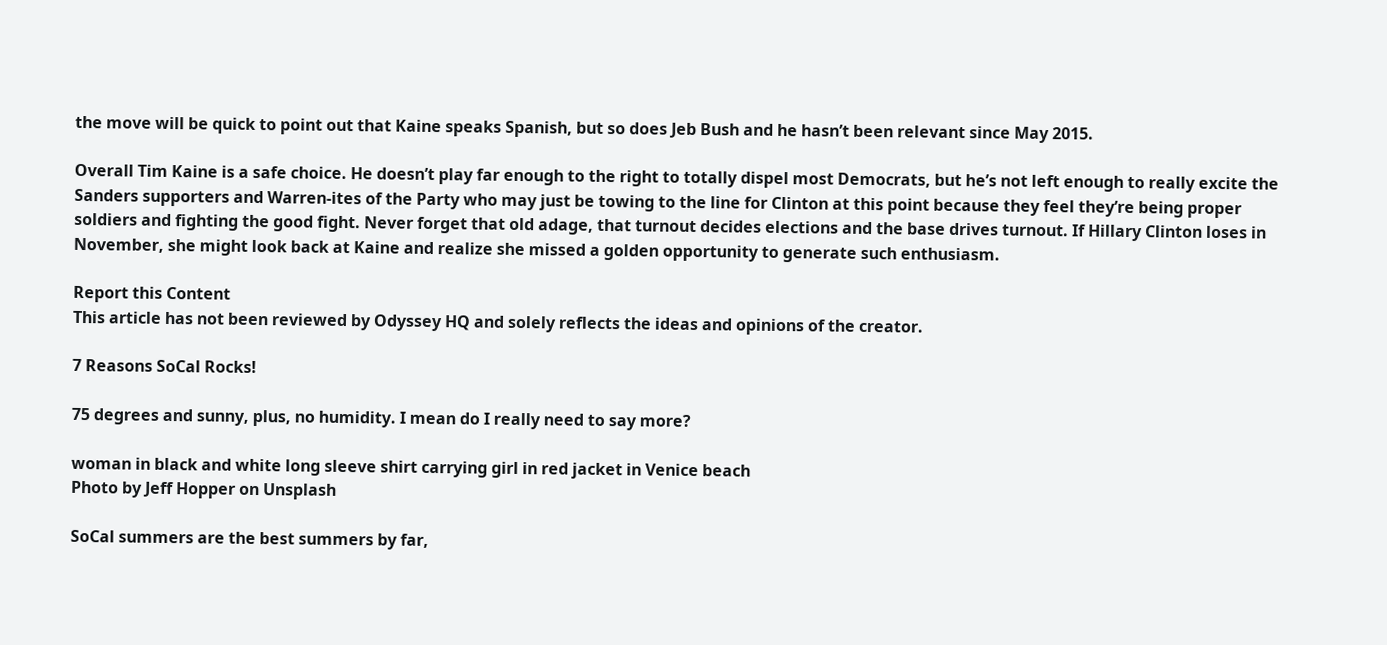the move will be quick to point out that Kaine speaks Spanish, but so does Jeb Bush and he hasn’t been relevant since May 2015.

Overall Tim Kaine is a safe choice. He doesn’t play far enough to the right to totally dispel most Democrats, but he’s not left enough to really excite the Sanders supporters and Warren-ites of the Party who may just be towing to the line for Clinton at this point because they feel they’re being proper soldiers and fighting the good fight. Never forget that old adage, that turnout decides elections and the base drives turnout. If Hillary Clinton loses in November, she might look back at Kaine and realize she missed a golden opportunity to generate such enthusiasm.

Report this Content
This article has not been reviewed by Odyssey HQ and solely reflects the ideas and opinions of the creator.

7 Reasons SoCal Rocks!

75 degrees and sunny, plus, no humidity. I mean do I really need to say more?

woman in black and white long sleeve shirt carrying girl in red jacket in Venice beach
Photo by Jeff Hopper on Unsplash

SoCal summers are the best summers by far,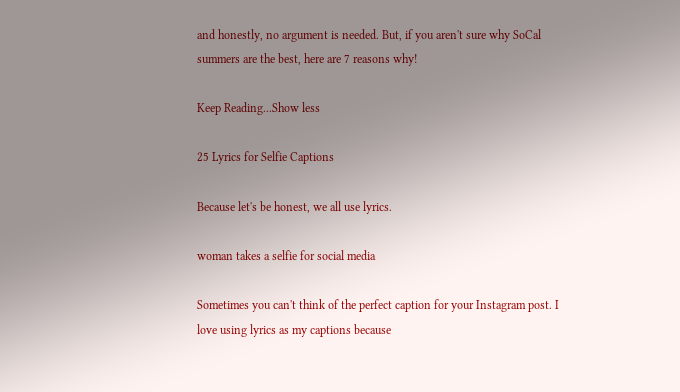and honestly, no argument is needed. But, if you aren't sure why SoCal summers are the best, here are 7 reasons why!

Keep Reading...Show less

25 Lyrics for Selfie Captions

Because let's be honest, we all use lyrics.

woman takes a selfie for social media

Sometimes you can't think of the perfect caption for your Instagram post. I love using lyrics as my captions because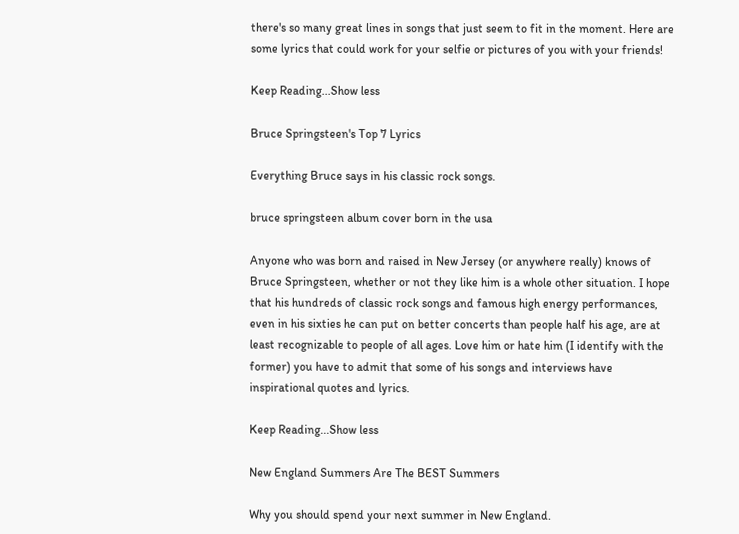there's so many great lines in songs that just seem to fit in the moment. Here are some lyrics that could work for your selfie or pictures of you with your friends!

Keep Reading...Show less

Bruce Springsteen's Top 7 Lyrics

Everything Bruce says in his classic rock songs.

bruce springsteen album cover born in the usa

Anyone who was born and raised in New Jersey (or anywhere really) knows of Bruce Springsteen, whether or not they like him is a whole other situation. I hope that his hundreds of classic rock songs and famous high energy performances, even in his sixties he can put on better concerts than people half his age, are at least recognizable to people of all ages. Love him or hate him (I identify with the former) you have to admit that some of his songs and interviews have inspirational quotes and lyrics.

Keep Reading...Show less

New England Summers Are The BEST Summers

Why you should spend your next summer in New England.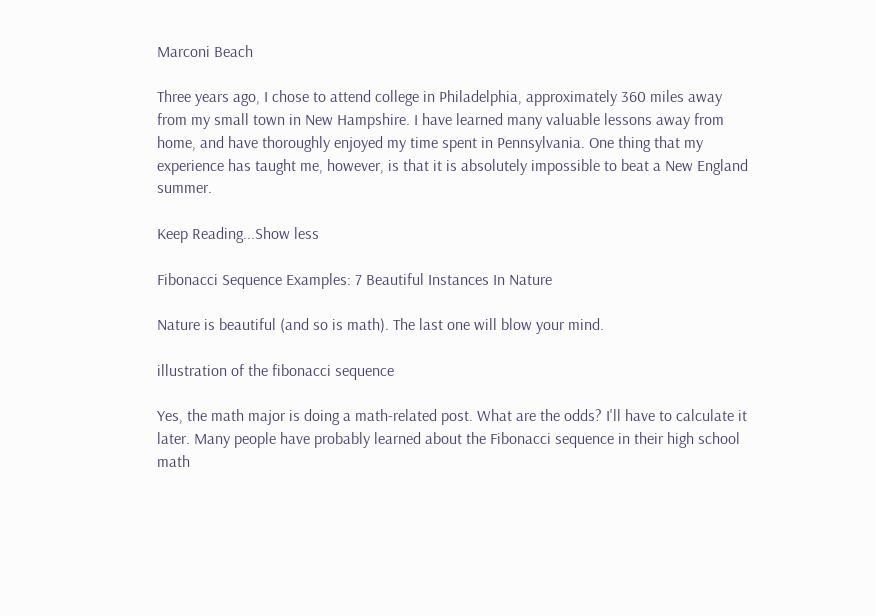Marconi Beach

Three years ago, I chose to attend college in Philadelphia, approximately 360 miles away from my small town in New Hampshire. I have learned many valuable lessons away from home, and have thoroughly enjoyed my time spent in Pennsylvania. One thing that my experience has taught me, however, is that it is absolutely impossible to beat a New England summer.

Keep Reading...Show less

Fibonacci Sequence Examples: 7 Beautiful Instances In Nature

Nature is beautiful (and so is math). The last one will blow your mind.

illustration of the fibonacci sequence

Yes, the math major is doing a math-related post. What are the odds? I'll have to calculate it later. Many people have probably learned about the Fibonacci sequence in their high school math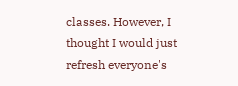classes. However, I thought I would just refresh everyone's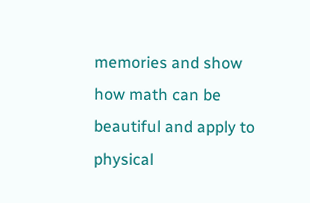memories and show how math can be beautiful and apply to physical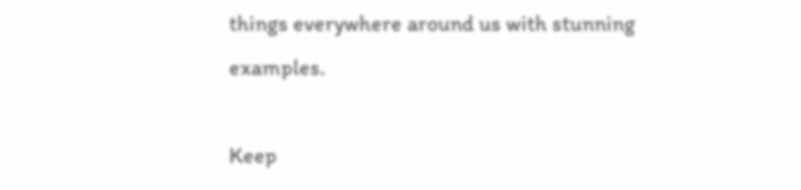things everywhere around us with stunning examples.

Keep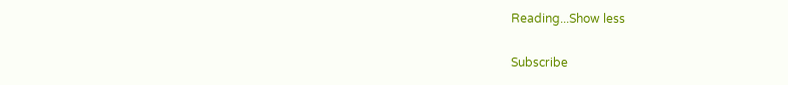Reading...Show less

Subscribe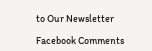to Our Newsletter

Facebook Comments